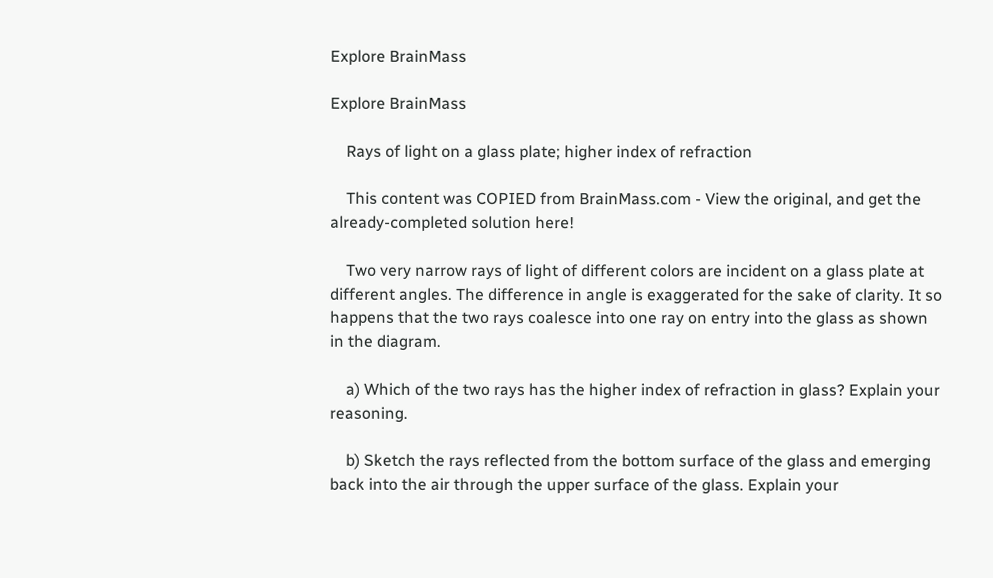Explore BrainMass

Explore BrainMass

    Rays of light on a glass plate; higher index of refraction

    This content was COPIED from BrainMass.com - View the original, and get the already-completed solution here!

    Two very narrow rays of light of different colors are incident on a glass plate at different angles. The difference in angle is exaggerated for the sake of clarity. It so happens that the two rays coalesce into one ray on entry into the glass as shown in the diagram.

    a) Which of the two rays has the higher index of refraction in glass? Explain your reasoning.

    b) Sketch the rays reflected from the bottom surface of the glass and emerging back into the air through the upper surface of the glass. Explain your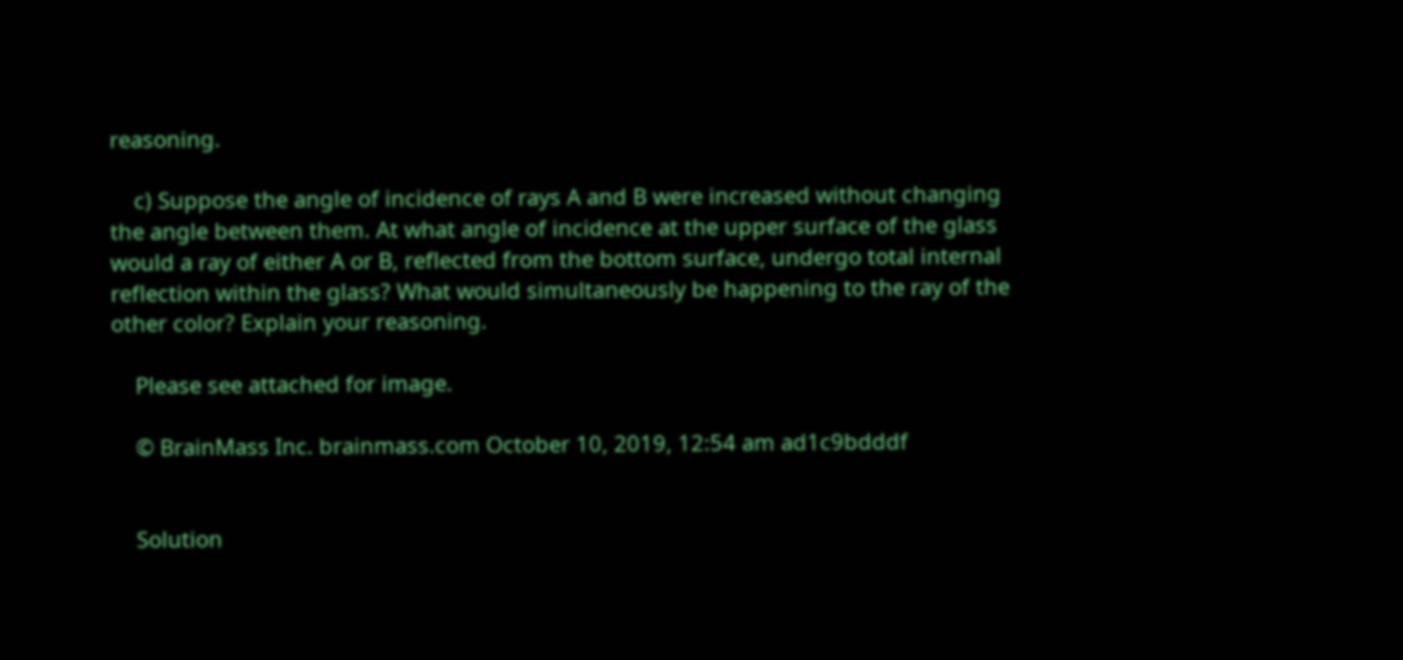reasoning.

    c) Suppose the angle of incidence of rays A and B were increased without changing the angle between them. At what angle of incidence at the upper surface of the glass would a ray of either A or B, reflected from the bottom surface, undergo total internal reflection within the glass? What would simultaneously be happening to the ray of the other color? Explain your reasoning.

    Please see attached for image.

    © BrainMass Inc. brainmass.com October 10, 2019, 12:54 am ad1c9bdddf


    Solution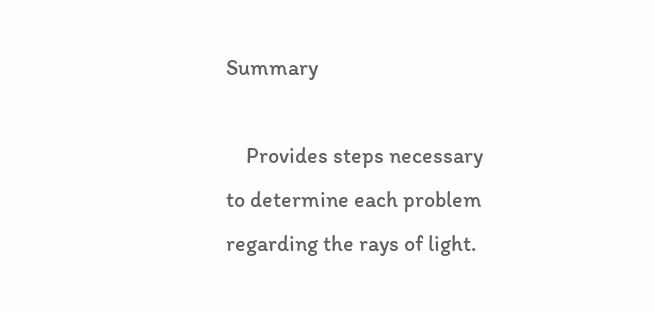Summary

    Provides steps necessary to determine each problem regarding the rays of light.